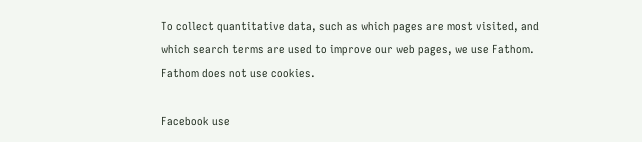To collect quantitative data, such as which pages are most visited, and which search terms are used to improve our web pages, we use Fathom. Fathom does not use cookies.

Facebook use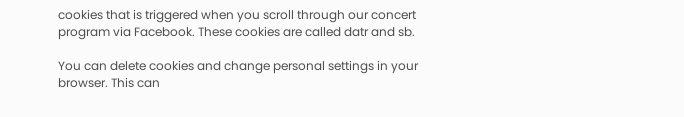cookies that is triggered when you scroll through our concert program via Facebook. These cookies are called datr and sb.

You can delete cookies and change personal settings in your browser. This can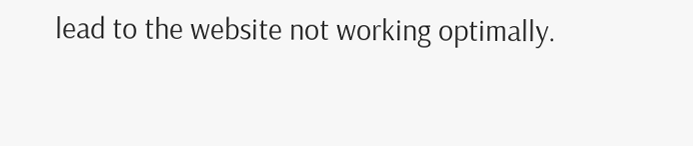lead to the website not working optimally.